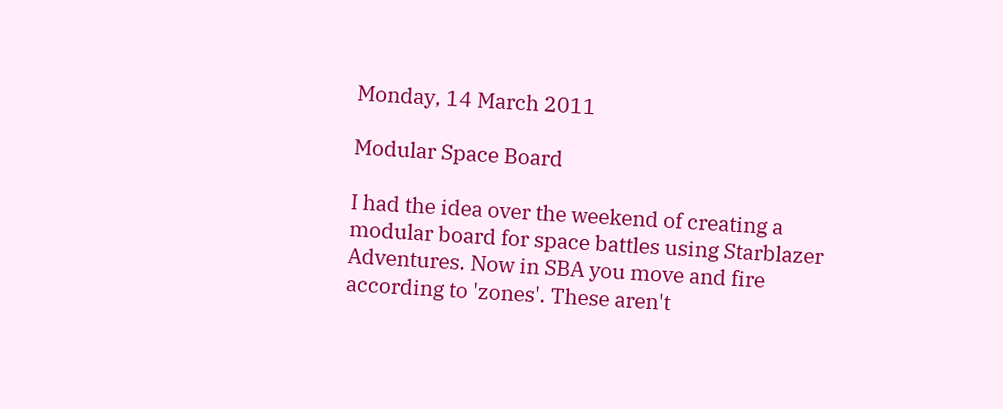Monday, 14 March 2011

Modular Space Board

I had the idea over the weekend of creating a modular board for space battles using Starblazer Adventures. Now in SBA you move and fire according to 'zones'. These aren't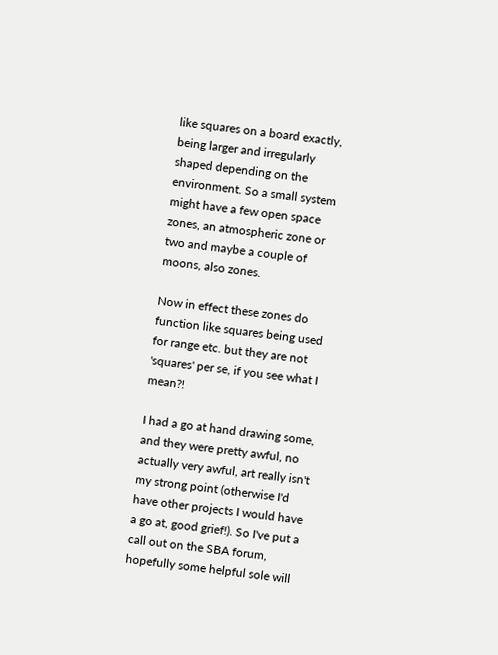like squares on a board exactly, being larger and irregularly shaped depending on the environment. So a small system might have a few open space zones, an atmospheric zone or two and maybe a couple of moons, also zones.

Now in effect these zones do function like squares being used for range etc. but they are not 'squares' per se, if you see what I mean?!

I had a go at hand drawing some, and they were pretty awful, no actually very awful, art really isn't my strong point (otherwise I'd have other projects I would have a go at, good grief!). So I've put a call out on the SBA forum, hopefully some helpful sole will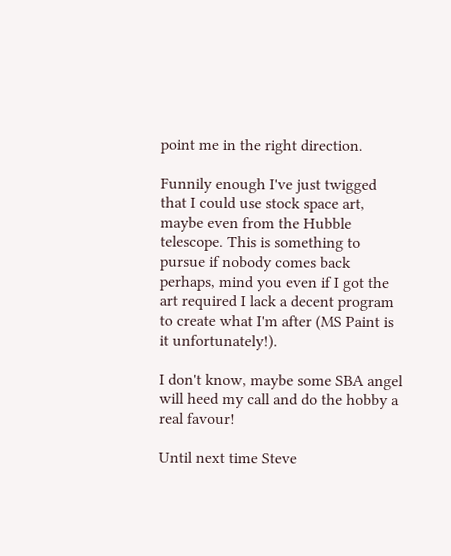point me in the right direction.

Funnily enough I've just twigged that I could use stock space art, maybe even from the Hubble telescope. This is something to pursue if nobody comes back perhaps, mind you even if I got the art required I lack a decent program to create what I'm after (MS Paint is it unfortunately!).

I don't know, maybe some SBA angel will heed my call and do the hobby a real favour!

Until next time Steve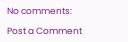No comments:

Post a Comment